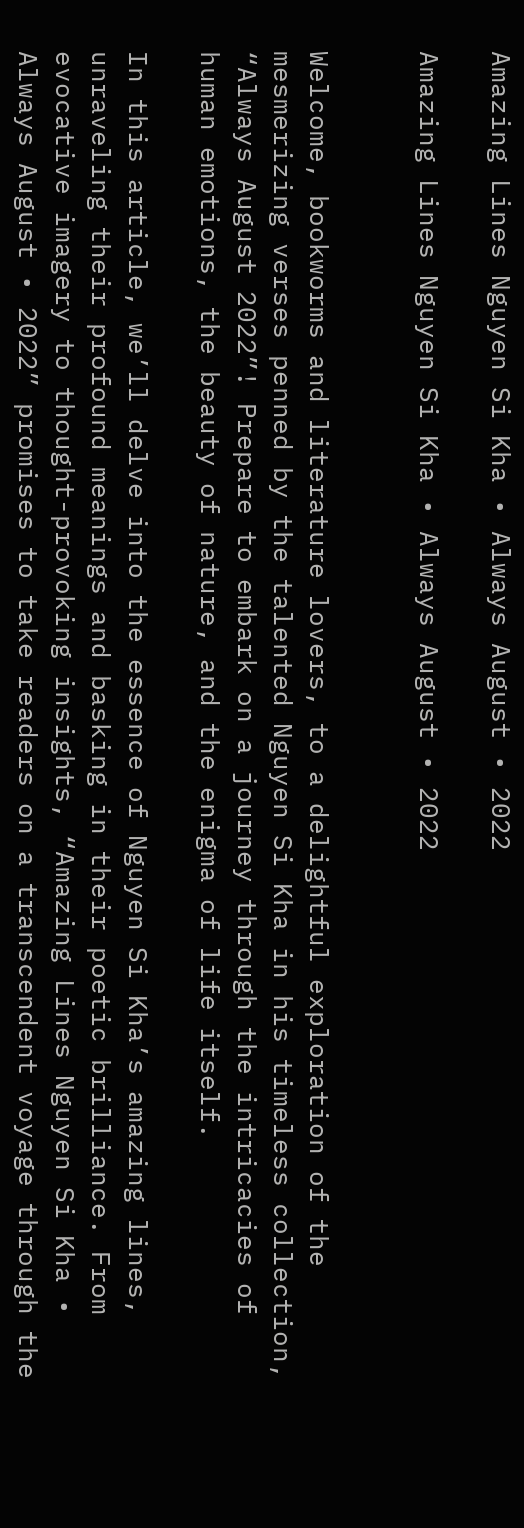Amazing Lines Nguyen Si Kha • Always August • 2022

Amazing Lines Nguyen Si Kha • Always August • 2022


Welcome, bookworms and literature lovers, to a delightful exploration of the mesmerizing verses penned by the talented Nguyen Si Kha in his timeless collection, “Always August 2022”! Prepare to embark on a journey through the intricacies of human emotions, the beauty of nature, and the enigma of life itself.

In this article, we’ll delve into the essence of Nguyen Si Kha’s amazing lines, unraveling their profound meanings and basking in their poetic brilliance. From evocative imagery to thought-provoking insights, “Amazing Lines Nguyen Si Kha • Always August • 2022” promises to take readers on a transcendent voyage through the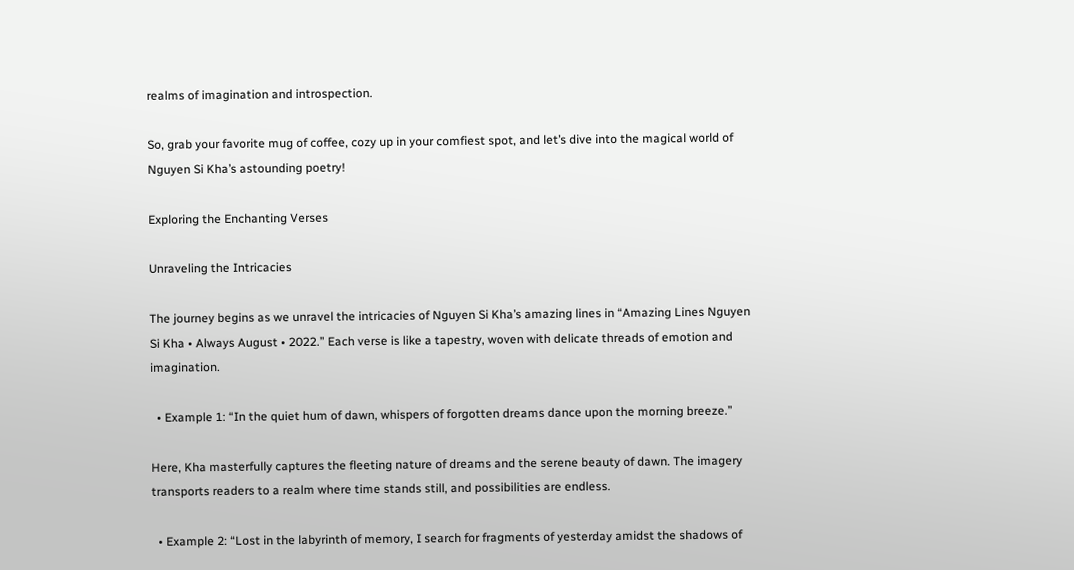realms of imagination and introspection.

So, grab your favorite mug of coffee, cozy up in your comfiest spot, and let’s dive into the magical world of Nguyen Si Kha’s astounding poetry!

Exploring the Enchanting Verses

Unraveling the Intricacies

The journey begins as we unravel the intricacies of Nguyen Si Kha’s amazing lines in “Amazing Lines Nguyen Si Kha • Always August • 2022.” Each verse is like a tapestry, woven with delicate threads of emotion and imagination.

  • Example 1: “In the quiet hum of dawn, whispers of forgotten dreams dance upon the morning breeze.”

Here, Kha masterfully captures the fleeting nature of dreams and the serene beauty of dawn. The imagery transports readers to a realm where time stands still, and possibilities are endless.

  • Example 2: “Lost in the labyrinth of memory, I search for fragments of yesterday amidst the shadows of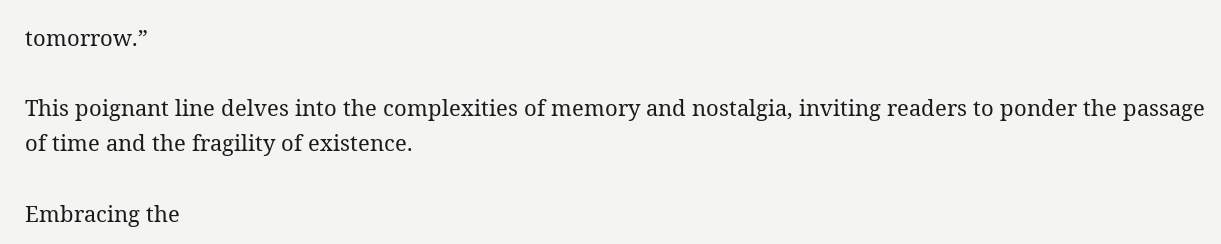tomorrow.”

This poignant line delves into the complexities of memory and nostalgia, inviting readers to ponder the passage of time and the fragility of existence.

Embracing the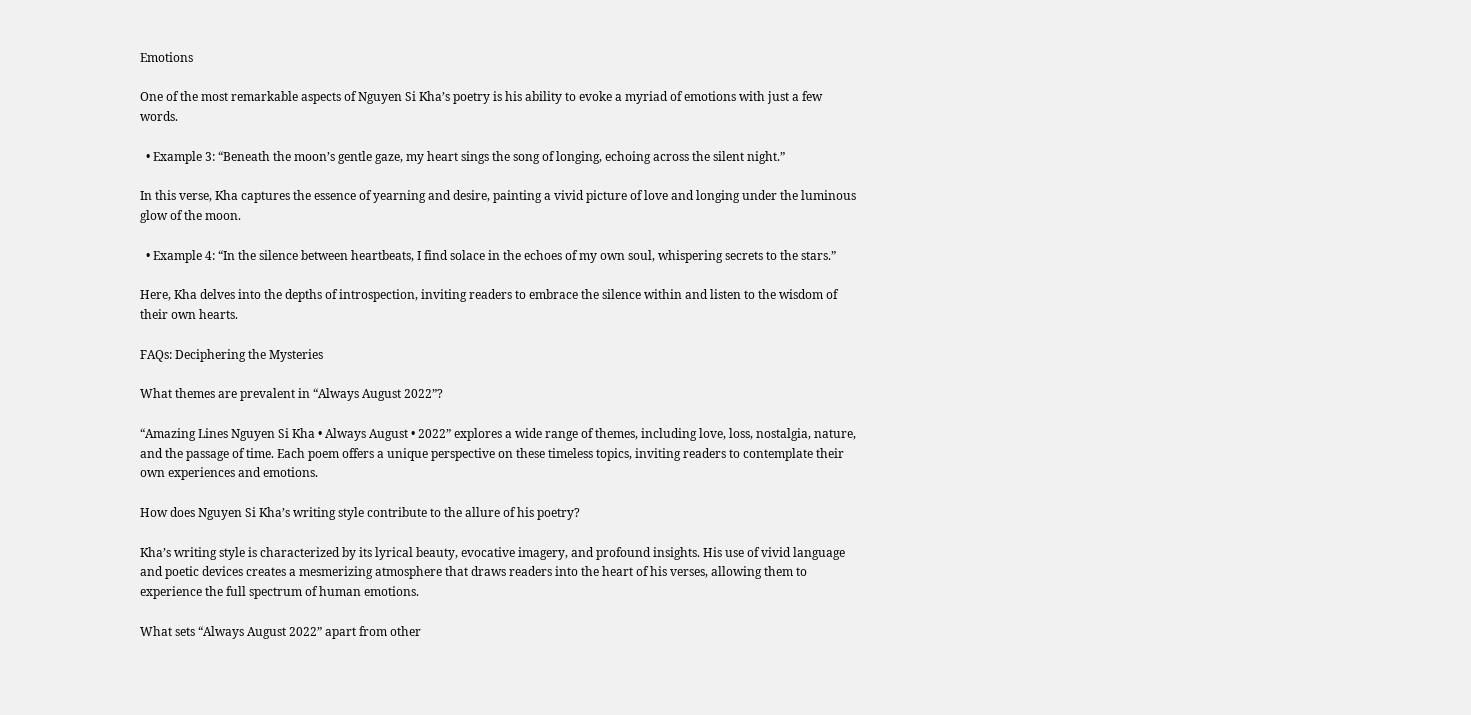Emotions

One of the most remarkable aspects of Nguyen Si Kha’s poetry is his ability to evoke a myriad of emotions with just a few words.

  • Example 3: “Beneath the moon’s gentle gaze, my heart sings the song of longing, echoing across the silent night.”

In this verse, Kha captures the essence of yearning and desire, painting a vivid picture of love and longing under the luminous glow of the moon.

  • Example 4: “In the silence between heartbeats, I find solace in the echoes of my own soul, whispering secrets to the stars.”

Here, Kha delves into the depths of introspection, inviting readers to embrace the silence within and listen to the wisdom of their own hearts.

FAQs: Deciphering the Mysteries

What themes are prevalent in “Always August 2022”?

“Amazing Lines Nguyen Si Kha • Always August • 2022” explores a wide range of themes, including love, loss, nostalgia, nature, and the passage of time. Each poem offers a unique perspective on these timeless topics, inviting readers to contemplate their own experiences and emotions.

How does Nguyen Si Kha’s writing style contribute to the allure of his poetry?

Kha’s writing style is characterized by its lyrical beauty, evocative imagery, and profound insights. His use of vivid language and poetic devices creates a mesmerizing atmosphere that draws readers into the heart of his verses, allowing them to experience the full spectrum of human emotions.

What sets “Always August 2022” apart from other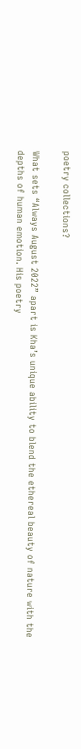poetry collections?

What sets “Always August 2022” apart is Kha’s unique ability to blend the ethereal beauty of nature with the depths of human emotion. His poetry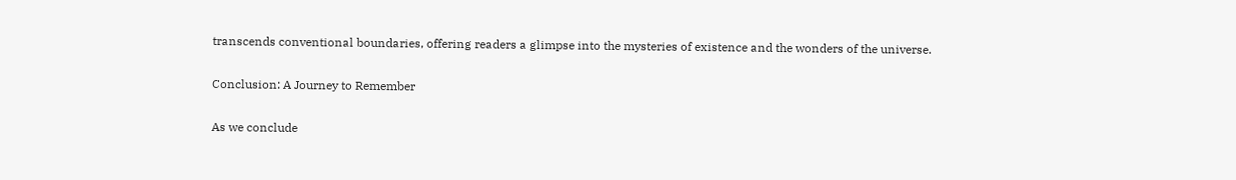transcends conventional boundaries, offering readers a glimpse into the mysteries of existence and the wonders of the universe.

Conclusion: A Journey to Remember

As we conclude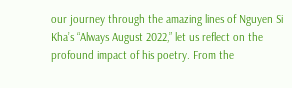our journey through the amazing lines of Nguyen Si Kha’s “Always August 2022,” let us reflect on the profound impact of his poetry. From the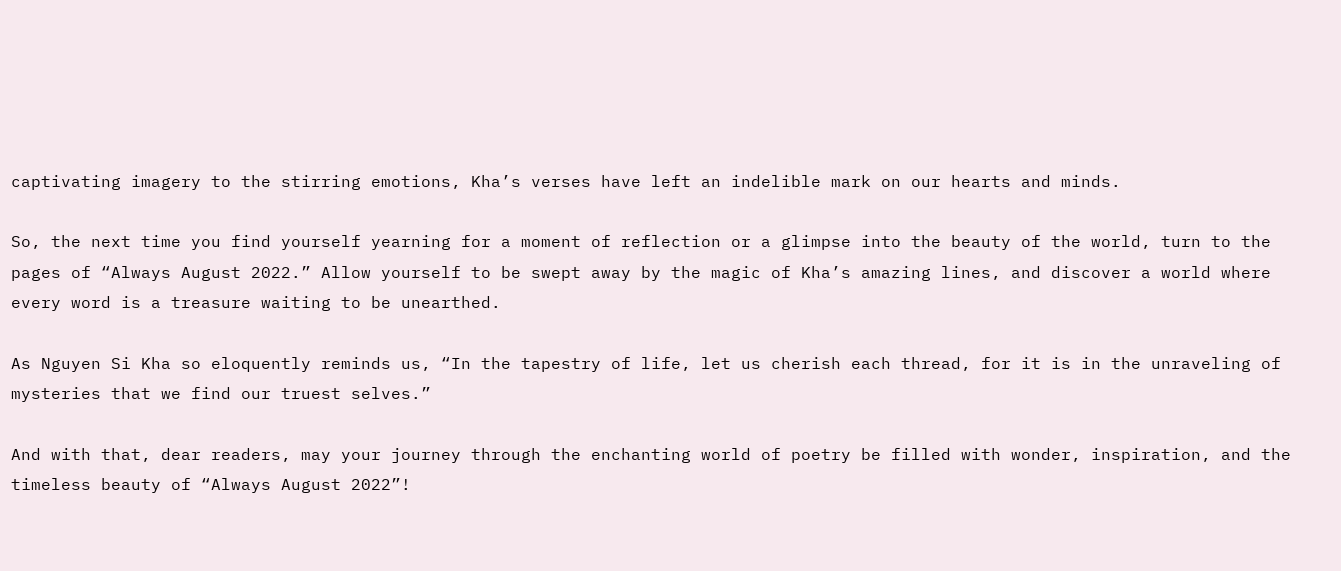captivating imagery to the stirring emotions, Kha’s verses have left an indelible mark on our hearts and minds.

So, the next time you find yourself yearning for a moment of reflection or a glimpse into the beauty of the world, turn to the pages of “Always August 2022.” Allow yourself to be swept away by the magic of Kha’s amazing lines, and discover a world where every word is a treasure waiting to be unearthed.

As Nguyen Si Kha so eloquently reminds us, “In the tapestry of life, let us cherish each thread, for it is in the unraveling of mysteries that we find our truest selves.”

And with that, dear readers, may your journey through the enchanting world of poetry be filled with wonder, inspiration, and the timeless beauty of “Always August 2022”!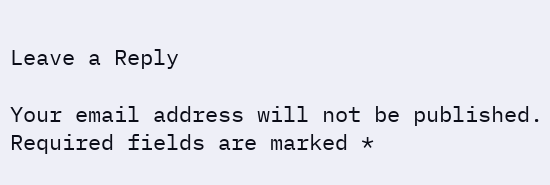Leave a Reply

Your email address will not be published. Required fields are marked *